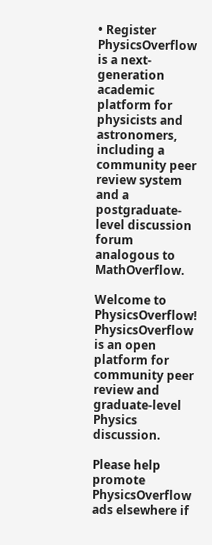• Register
PhysicsOverflow is a next-generation academic platform for physicists and astronomers, including a community peer review system and a postgraduate-level discussion forum analogous to MathOverflow.

Welcome to PhysicsOverflow! PhysicsOverflow is an open platform for community peer review and graduate-level Physics discussion.

Please help promote PhysicsOverflow ads elsewhere if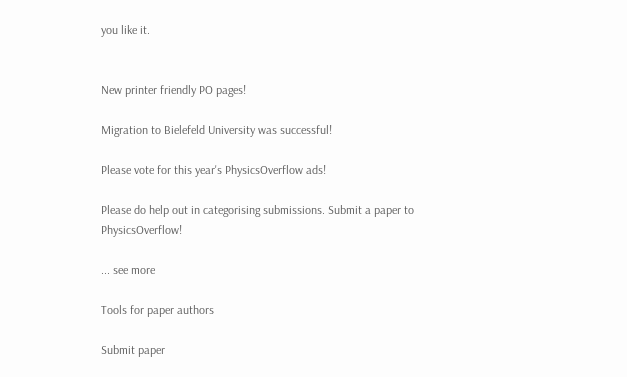you like it.


New printer friendly PO pages!

Migration to Bielefeld University was successful!

Please vote for this year's PhysicsOverflow ads!

Please do help out in categorising submissions. Submit a paper to PhysicsOverflow!

... see more

Tools for paper authors

Submit paper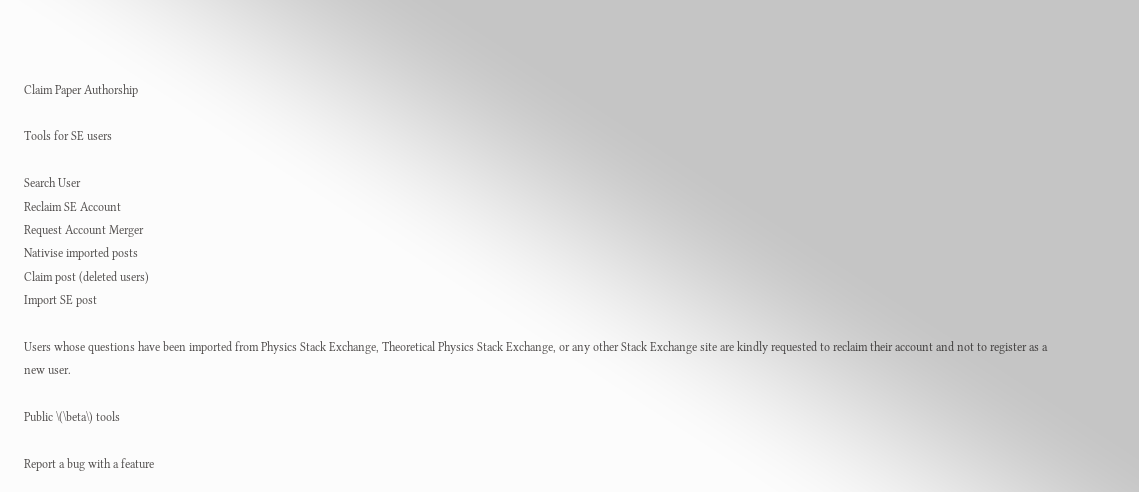Claim Paper Authorship

Tools for SE users

Search User
Reclaim SE Account
Request Account Merger
Nativise imported posts
Claim post (deleted users)
Import SE post

Users whose questions have been imported from Physics Stack Exchange, Theoretical Physics Stack Exchange, or any other Stack Exchange site are kindly requested to reclaim their account and not to register as a new user.

Public \(\beta\) tools

Report a bug with a feature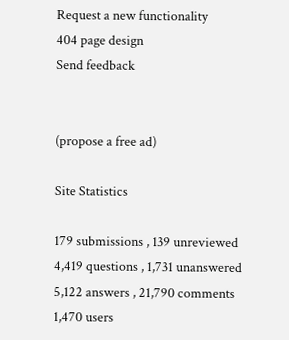Request a new functionality
404 page design
Send feedback


(propose a free ad)

Site Statistics

179 submissions , 139 unreviewed
4,419 questions , 1,731 unanswered
5,122 answers , 21,790 comments
1,470 users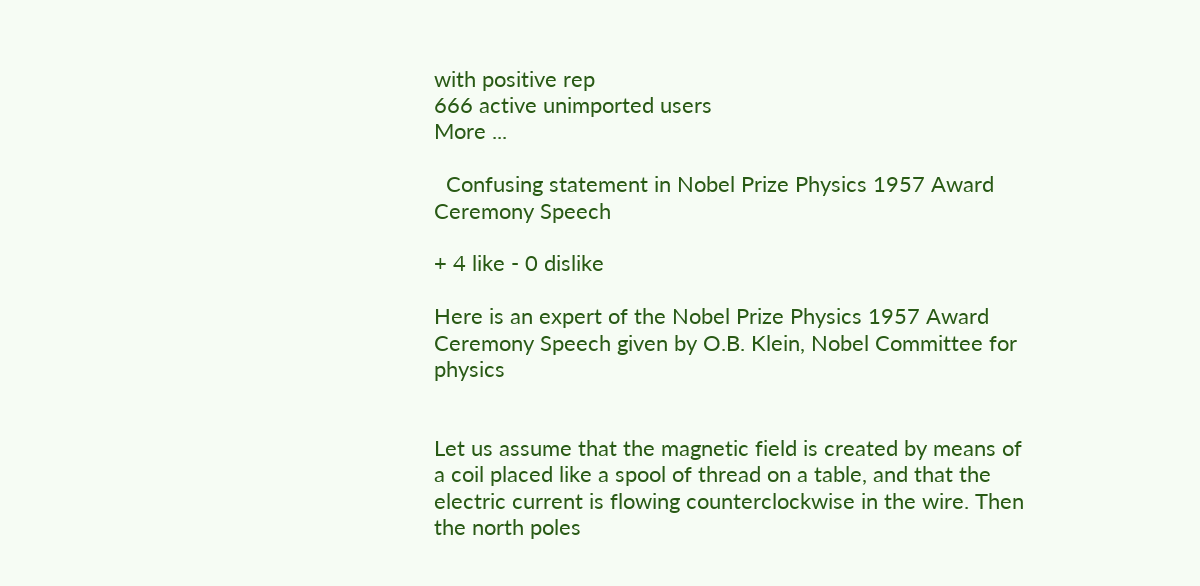with positive rep
666 active unimported users
More ...

  Confusing statement in Nobel Prize Physics 1957 Award Ceremony Speech

+ 4 like - 0 dislike

Here is an expert of the Nobel Prize Physics 1957 Award Ceremony Speech given by O.B. Klein, Nobel Committee for physics


Let us assume that the magnetic field is created by means of a coil placed like a spool of thread on a table, and that the electric current is flowing counterclockwise in the wire. Then the north poles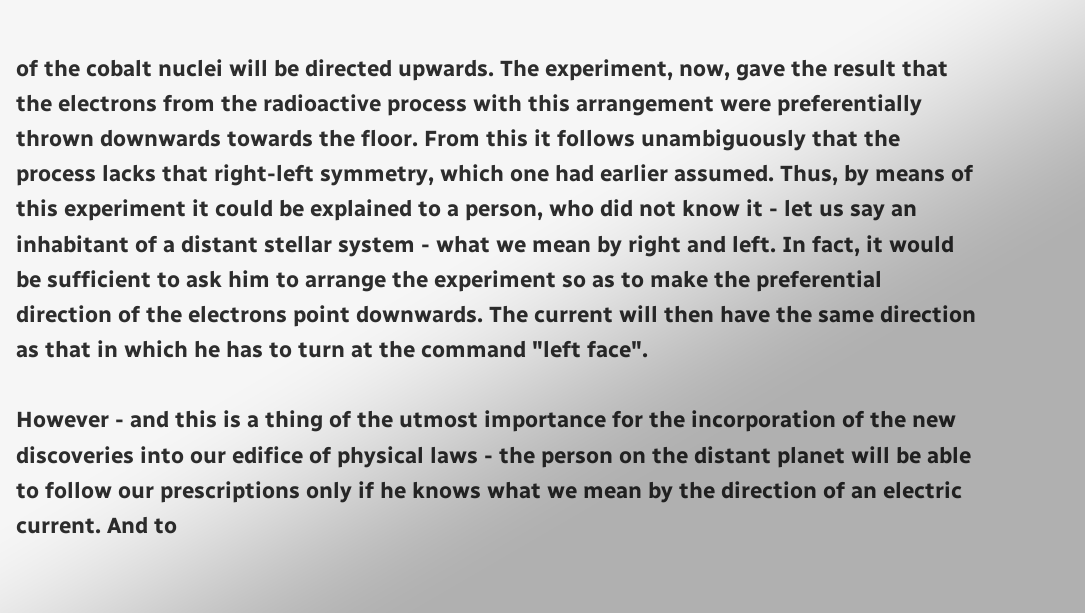of the cobalt nuclei will be directed upwards. The experiment, now, gave the result that the electrons from the radioactive process with this arrangement were preferentially thrown downwards towards the floor. From this it follows unambiguously that the process lacks that right-left symmetry, which one had earlier assumed. Thus, by means of this experiment it could be explained to a person, who did not know it - let us say an inhabitant of a distant stellar system - what we mean by right and left. In fact, it would be sufficient to ask him to arrange the experiment so as to make the preferential direction of the electrons point downwards. The current will then have the same direction as that in which he has to turn at the command "left face".

However - and this is a thing of the utmost importance for the incorporation of the new discoveries into our edifice of physical laws - the person on the distant planet will be able to follow our prescriptions only if he knows what we mean by the direction of an electric current. And to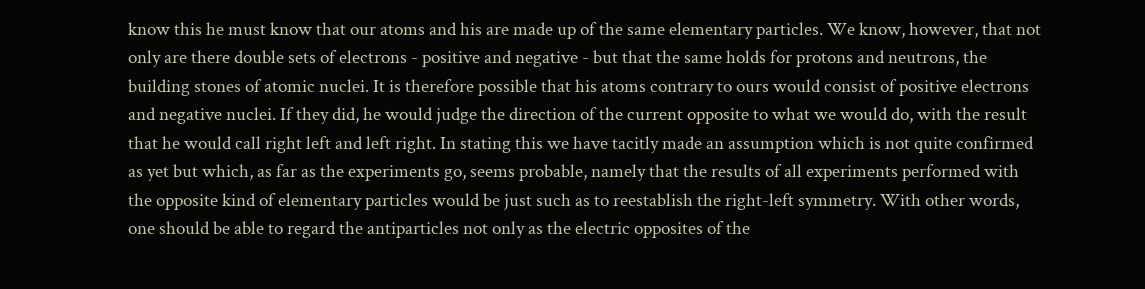know this he must know that our atoms and his are made up of the same elementary particles. We know, however, that not only are there double sets of electrons - positive and negative - but that the same holds for protons and neutrons, the building stones of atomic nuclei. It is therefore possible that his atoms contrary to ours would consist of positive electrons and negative nuclei. If they did, he would judge the direction of the current opposite to what we would do, with the result that he would call right left and left right. In stating this we have tacitly made an assumption which is not quite confirmed as yet but which, as far as the experiments go, seems probable, namely that the results of all experiments performed with the opposite kind of elementary particles would be just such as to reestablish the right-left symmetry. With other words, one should be able to regard the antiparticles not only as the electric opposites of the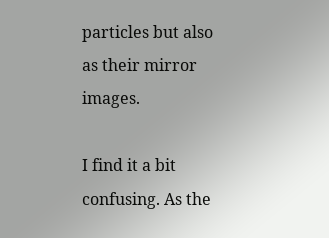particles but also as their mirror images.

I find it a bit confusing. As the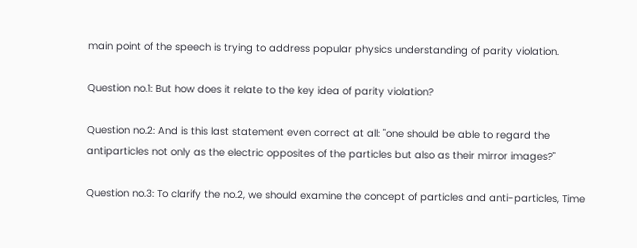main point of the speech is trying to address popular physics understanding of parity violation.

Question no.1: But how does it relate to the key idea of parity violation?

Question no.2: And is this last statement even correct at all: "one should be able to regard the antiparticles not only as the electric opposites of the particles but also as their mirror images?"

Question no.3: To clarify the no.2, we should examine the concept of particles and anti-particles, Time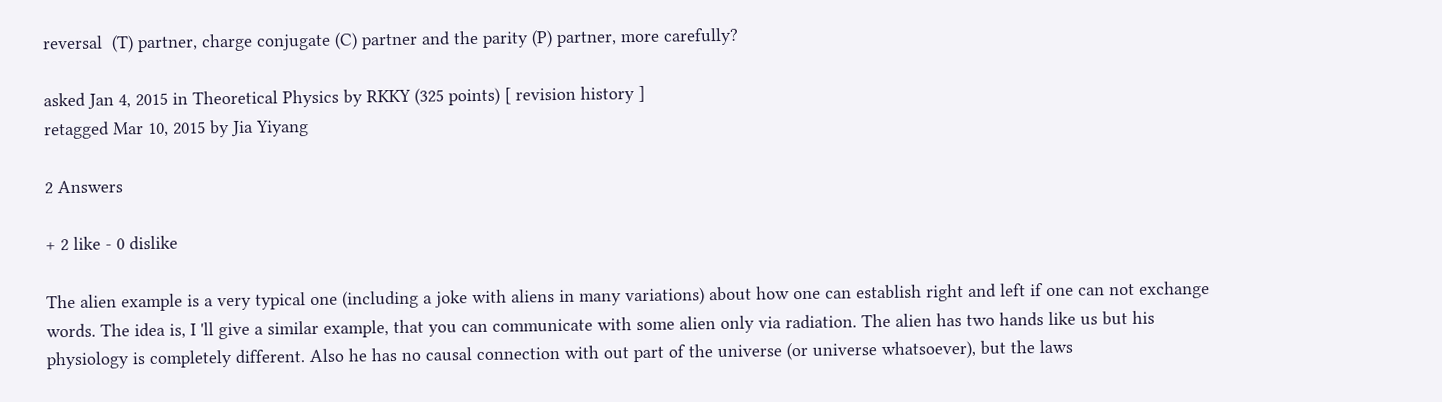reversal  (T) partner, charge conjugate (C) partner and the parity (P) partner, more carefully?

asked Jan 4, 2015 in Theoretical Physics by RKKY (325 points) [ revision history ]
retagged Mar 10, 2015 by Jia Yiyang

2 Answers

+ 2 like - 0 dislike

The alien example is a very typical one (including a joke with aliens in many variations) about how one can establish right and left if one can not exchange words. The idea is, I 'll give a similar example, that you can communicate with some alien only via radiation. The alien has two hands like us but his physiology is completely different. Also he has no causal connection with out part of the universe (or universe whatsoever), but the laws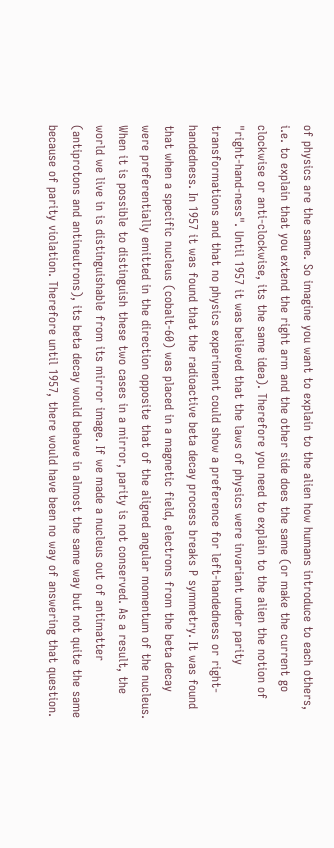of physics are the same. So imagine you want to explain to the alien how humans introduce to each others, i.e. to explain that you extend the right arm and the other side does the same (or make the current go clockwise or anti-clockwise, its the same idea). Therefore you need to explain to the alien the notion of "right-hand-ness". Until 1957 it was believed that the laws of physics were invariant under parity transformations and that no physics experiment could show a preference for left-handedness or right-handedness. In 1957 it was found that the radioactive beta decay process breaks P symmetry. It was found that when a specific nucleus (cobalt-60) was placed in a magnetic field, electrons from the beta decay were preferentially emitted in the direction opposite that of the aligned angular momentum of the nucleus. When it is possible to distinguish these two cases in a mirror, parity is not conserved. As a result, the world we live in is distinguishable from its mirror image. If we made a nucleus out of antimatter (antiprotons and antineutrons), its beta decay would behave in almost the same way but not quite the same because of parity violation. Therefore until 1957, there would have been no way of answering that question.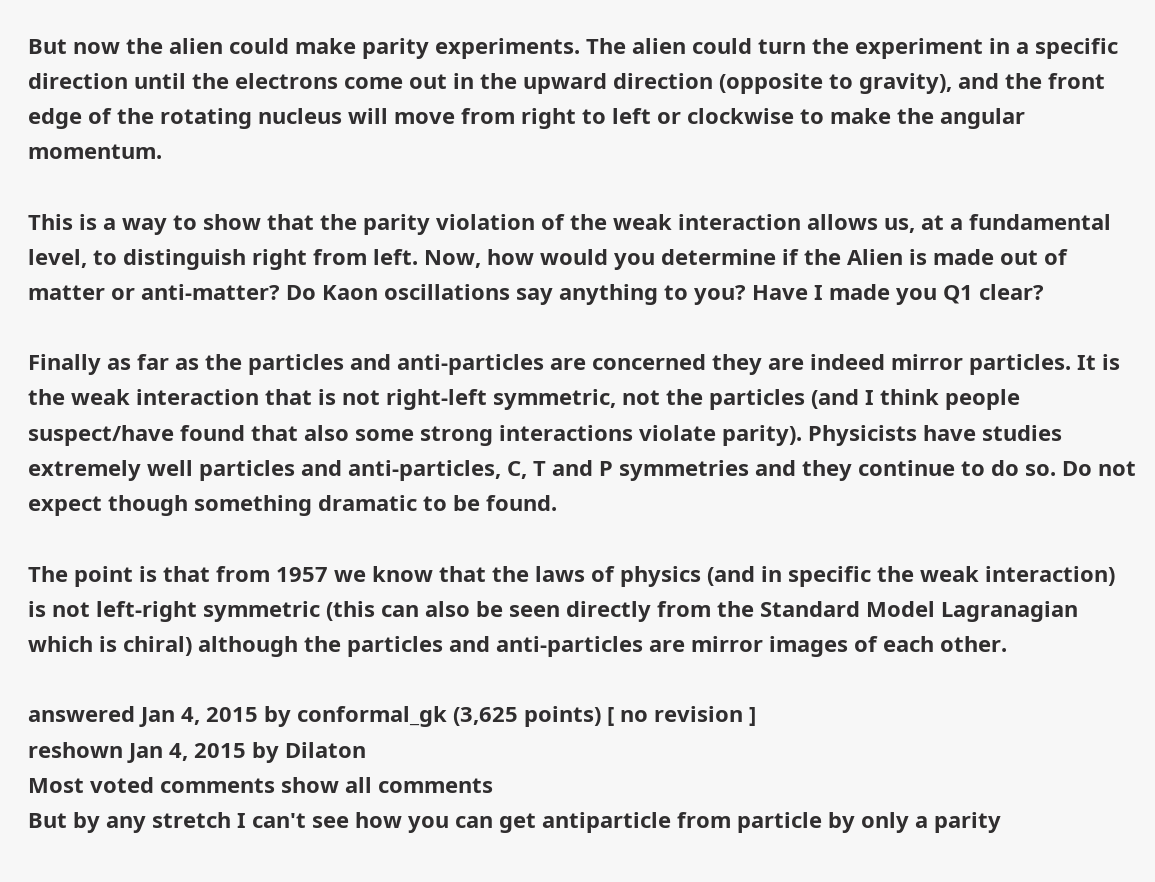But now the alien could make parity experiments. The alien could turn the experiment in a specific direction until the electrons come out in the upward direction (opposite to gravity), and the front edge of the rotating nucleus will move from right to left or clockwise to make the angular momentum.

This is a way to show that the parity violation of the weak interaction allows us, at a fundamental level, to distinguish right from left. Now, how would you determine if the Alien is made out of matter or anti-matter? Do Kaon oscillations say anything to you? Have I made you Q1 clear?

Finally as far as the particles and anti-particles are concerned they are indeed mirror particles. It is the weak interaction that is not right-left symmetric, not the particles (and I think people suspect/have found that also some strong interactions violate parity). Physicists have studies extremely well particles and anti-particles, C, T and P symmetries and they continue to do so. Do not expect though something dramatic to be found.

The point is that from 1957 we know that the laws of physics (and in specific the weak interaction) is not left-right symmetric (this can also be seen directly from the Standard Model Lagranagian which is chiral) although the particles and anti-particles are mirror images of each other.

answered Jan 4, 2015 by conformal_gk (3,625 points) [ no revision ]
reshown Jan 4, 2015 by Dilaton
Most voted comments show all comments
But by any stretch I can't see how you can get antiparticle from particle by only a parity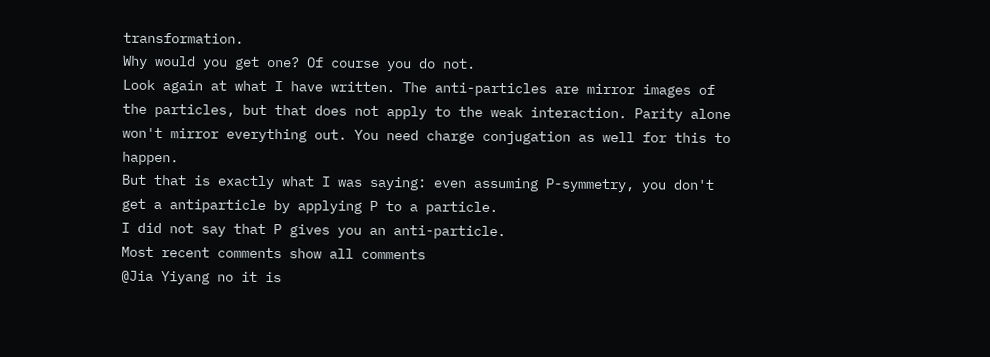transformation.
Why would you get one? Of course you do not.
Look again at what I have written. The anti-particles are mirror images of the particles, but that does not apply to the weak interaction. Parity alone won't mirror everything out. You need charge conjugation as well for this to happen.
But that is exactly what I was saying: even assuming P-symmetry, you don't get a antiparticle by applying P to a particle.
I did not say that P gives you an anti-particle.
Most recent comments show all comments
@Jia Yiyang no it is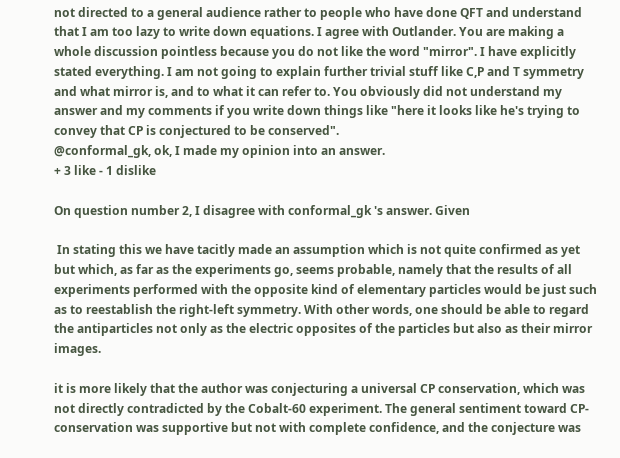not directed to a general audience rather to people who have done QFT and understand that I am too lazy to write down equations. I agree with Outlander. You are making a whole discussion pointless because you do not like the word "mirror". I have explicitly stated everything. I am not going to explain further trivial stuff like C,P and T symmetry and what mirror is, and to what it can refer to. You obviously did not understand my answer and my comments if you write down things like "here it looks like he's trying to convey that CP is conjectured to be conserved".
@conformal_gk, ok, I made my opinion into an answer.
+ 3 like - 1 dislike

On question number 2, I disagree with conformal_gk 's answer. Given

 In stating this we have tacitly made an assumption which is not quite confirmed as yet but which, as far as the experiments go, seems probable, namely that the results of all experiments performed with the opposite kind of elementary particles would be just such as to reestablish the right-left symmetry. With other words, one should be able to regard the antiparticles not only as the electric opposites of the particles but also as their mirror images.

it is more likely that the author was conjecturing a universal CP conservation, which was not directly contradicted by the Cobalt-60 experiment. The general sentiment toward CP-conservation was supportive but not with complete confidence, and the conjecture was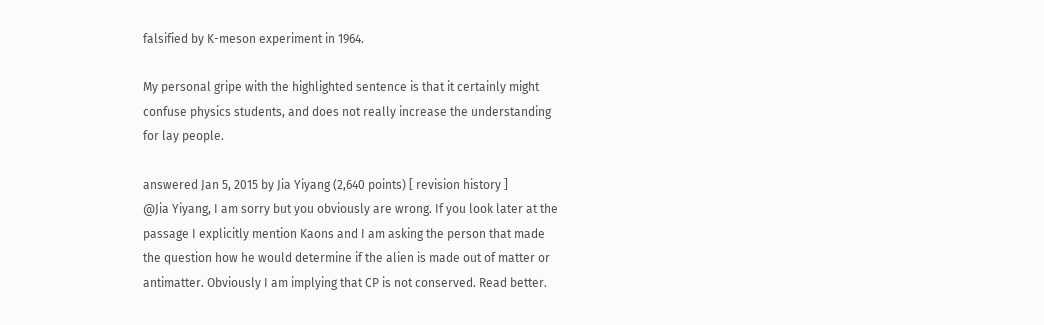falsified by K-meson experiment in 1964.

My personal gripe with the highlighted sentence is that it certainly might confuse physics students, and does not really increase the understanding for lay people.

answered Jan 5, 2015 by Jia Yiyang (2,640 points) [ revision history ]
@Jia Yiyang, I am sorry but you obviously are wrong. If you look later at the passage I explicitly mention Kaons and I am asking the person that made the question how he would determine if the alien is made out of matter or antimatter. Obviously I am implying that CP is not conserved. Read better.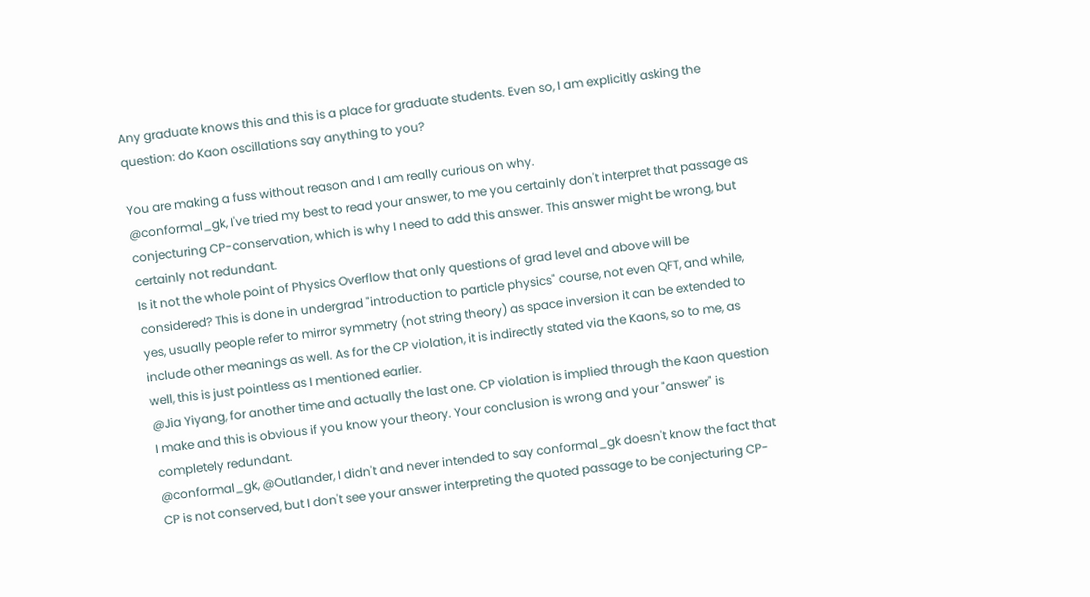Any graduate knows this and this is a place for graduate students. Even so, I am explicitly asking the question: do Kaon oscillations say anything to you?

You are making a fuss without reason and I am really curious on why.
@conformal_gk, I've tried my best to read your answer, to me you certainly don't interpret that passage as conjecturing CP-conservation, which is why I need to add this answer. This answer might be wrong, but certainly not redundant.
Is it not the whole point of Physics Overflow that only questions of grad level and above will be considered? This is done in undergrad "introduction to particle physics" course, not even QFT, and while, yes, usually people refer to mirror symmetry (not string theory) as space inversion it can be extended to include other meanings as well. As for the CP violation, it is indirectly stated via the Kaons, so to me, as well, this is just pointless as I mentioned earlier.
@Jia Yiyang, for another time and actually the last one. CP violation is implied through the Kaon question I make and this is obvious if you know your theory. Your conclusion is wrong and your "answer" is completely redundant.
@conformal_gk, @Outlander, I didn't and never intended to say conformal_gk doesn't know the fact that CP is not conserved, but I don't see your answer interpreting the quoted passage to be conjecturing CP-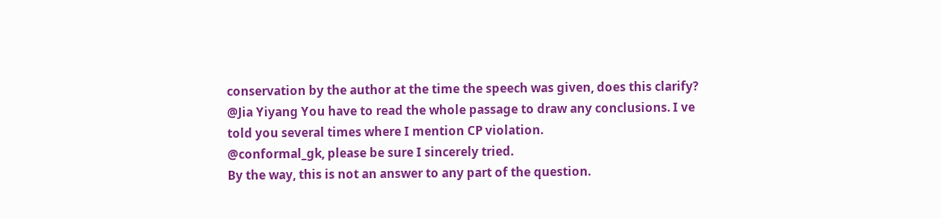conservation by the author at the time the speech was given, does this clarify?
@Jia Yiyang You have to read the whole passage to draw any conclusions. I ve told you several times where I mention CP violation.
@conformal_gk, please be sure I sincerely tried.
By the way, this is not an answer to any part of the question.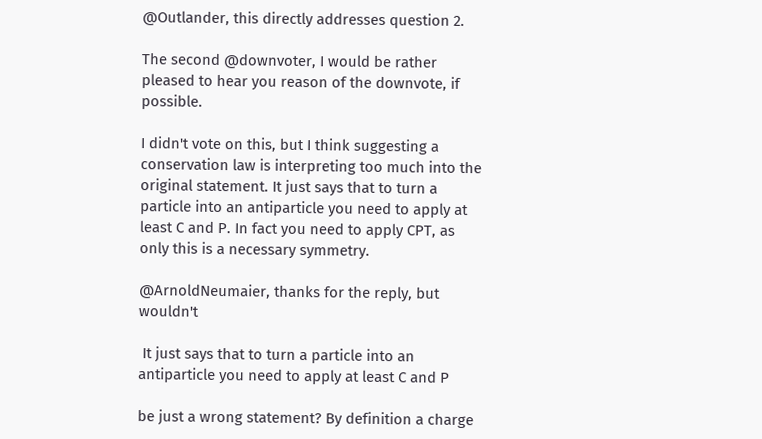@Outlander, this directly addresses question 2.

The second @downvoter, I would be rather pleased to hear you reason of the downvote, if possible.

I didn't vote on this, but I think suggesting a conservation law is interpreting too much into the original statement. It just says that to turn a particle into an antiparticle you need to apply at least C and P. In fact you need to apply CPT, as only this is a necessary symmetry.

@ArnoldNeumaier, thanks for the reply, but wouldn't

 It just says that to turn a particle into an antiparticle you need to apply at least C and P

be just a wrong statement? By definition a charge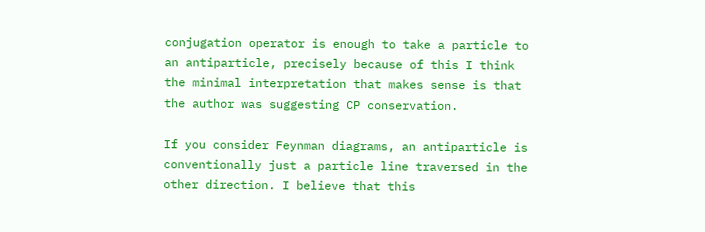conjugation operator is enough to take a particle to an antiparticle, precisely because of this I think the minimal interpretation that makes sense is that the author was suggesting CP conservation.

If you consider Feynman diagrams, an antiparticle is conventionally just a particle line traversed in the other direction. I believe that this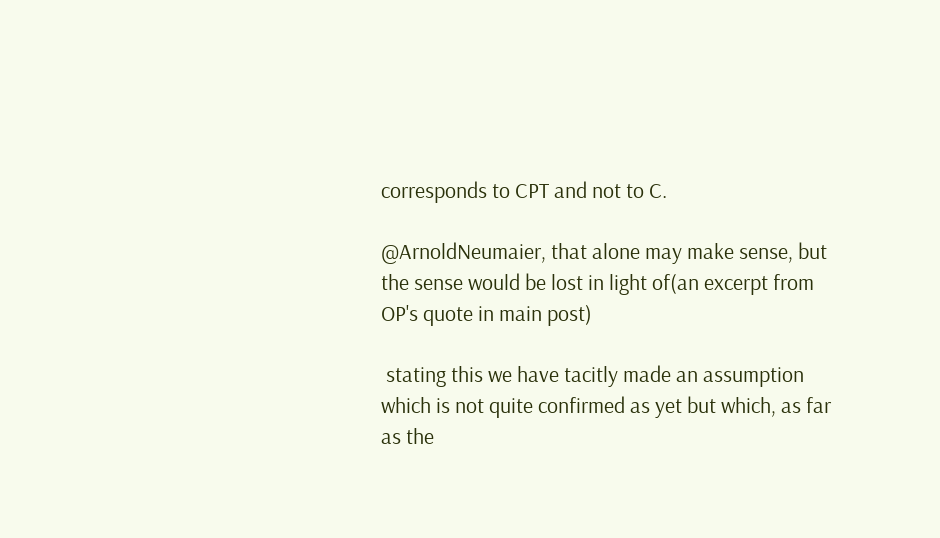corresponds to CPT and not to C.

@ArnoldNeumaier, that alone may make sense, but the sense would be lost in light of(an excerpt from OP's quote in main post)

 stating this we have tacitly made an assumption which is not quite confirmed as yet but which, as far as the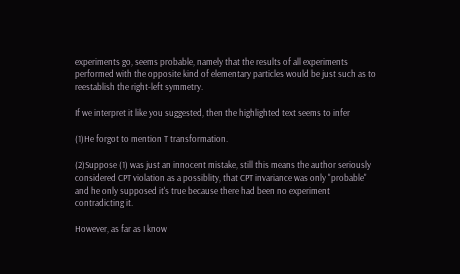experiments go, seems probable, namely that the results of all experiments performed with the opposite kind of elementary particles would be just such as to reestablish the right-left symmetry.

If we interpret it like you suggested, then the highlighted text seems to infer

(1)He forgot to mention T transformation.

(2)Suppose (1) was just an innocent mistake, still this means the author seriously considered CPT violation as a possiblity, that CPT invariance was only "probable" and he only supposed it's true because there had been no experiment contradicting it.

However, as far as I know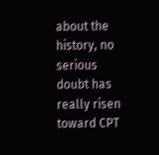about the history, no serious doubt has really risen toward CPT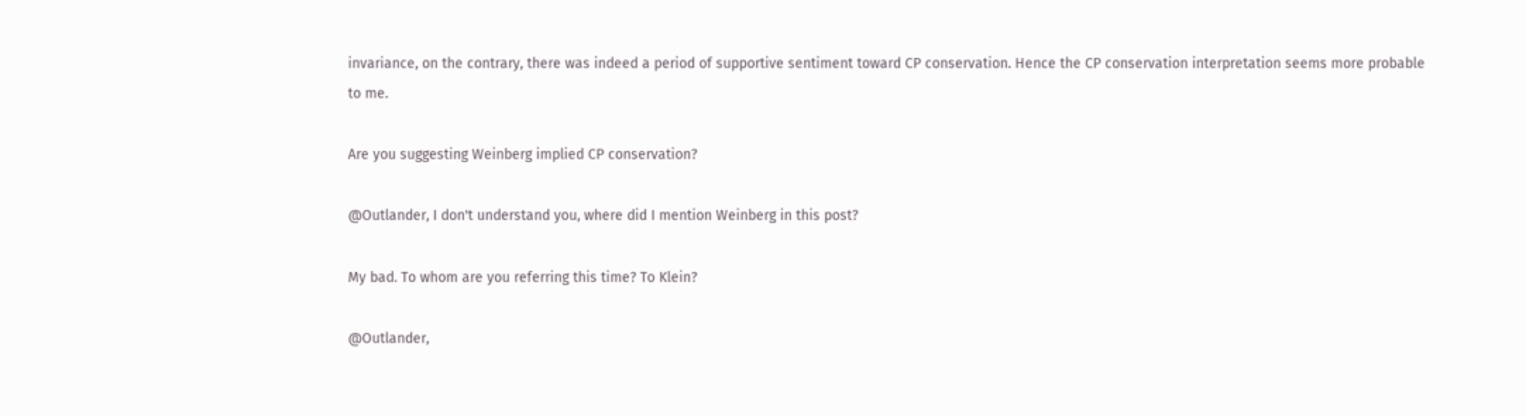invariance, on the contrary, there was indeed a period of supportive sentiment toward CP conservation. Hence the CP conservation interpretation seems more probable to me.

Are you suggesting Weinberg implied CP conservation?

@Outlander, I don't understand you, where did I mention Weinberg in this post?

My bad. To whom are you referring this time? To Klein?

@Outlander,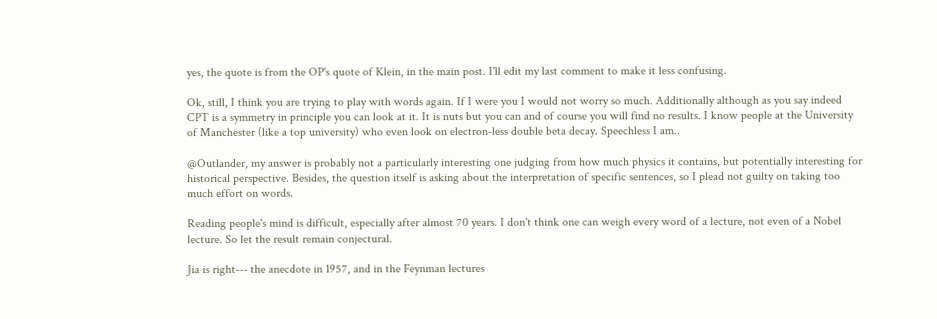yes, the quote is from the OP's quote of Klein, in the main post. I'll edit my last comment to make it less confusing.

Ok, still, I think you are trying to play with words again. If I were you I would not worry so much. Additionally although as you say indeed CPT is a symmetry in principle you can look at it. It is nuts but you can and of course you will find no results. I know people at the University of Manchester (like a top university) who even look on electron-less double beta decay. Speechless I am..

@Outlander, my answer is probably not a particularly interesting one judging from how much physics it contains, but potentially interesting for historical perspective. Besides, the question itself is asking about the interpretation of specific sentences, so I plead not guilty on taking too much effort on words.

Reading people's mind is difficult, especially after almost 70 years. I don't think one can weigh every word of a lecture, not even of a Nobel lecture. So let the result remain conjectural.

Jia is right--- the anecdote in 1957, and in the Feynman lectures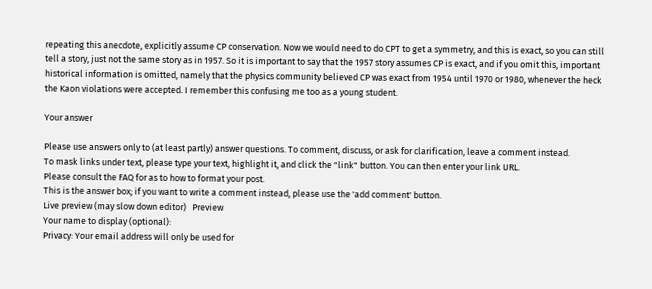repeating this anecdote, explicitly assume CP conservation. Now we would need to do CPT to get a symmetry, and this is exact, so you can still tell a story, just not the same story as in 1957. So it is important to say that the 1957 story assumes CP is exact, and if you omit this, important historical information is omitted, namely that the physics community believed CP was exact from 1954 until 1970 or 1980, whenever the heck the Kaon violations were accepted. I remember this confusing me too as a young student.

Your answer

Please use answers only to (at least partly) answer questions. To comment, discuss, or ask for clarification, leave a comment instead.
To mask links under text, please type your text, highlight it, and click the "link" button. You can then enter your link URL.
Please consult the FAQ for as to how to format your post.
This is the answer box; if you want to write a comment instead, please use the 'add comment' button.
Live preview (may slow down editor)   Preview
Your name to display (optional):
Privacy: Your email address will only be used for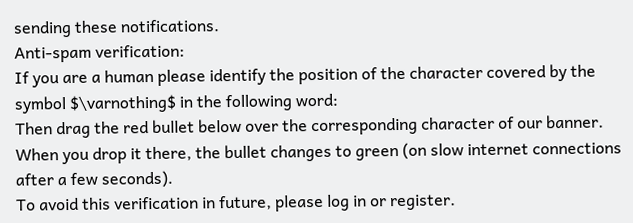sending these notifications.
Anti-spam verification:
If you are a human please identify the position of the character covered by the symbol $\varnothing$ in the following word:
Then drag the red bullet below over the corresponding character of our banner. When you drop it there, the bullet changes to green (on slow internet connections after a few seconds).
To avoid this verification in future, please log in or register.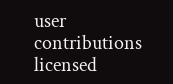user contributions licensed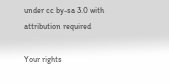under cc by-sa 3.0 with attribution required

Your rights